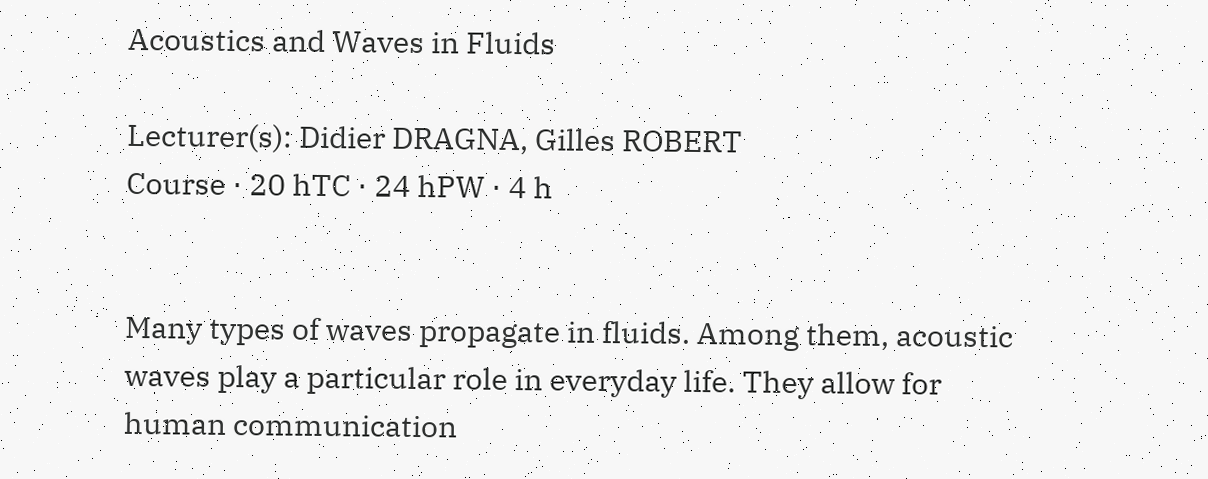Acoustics and Waves in Fluids

Lecturer(s): Didier DRAGNA, Gilles ROBERT
Course ⋅ 20 hTC ⋅ 24 hPW ⋅ 4 h


Many types of waves propagate in fluids. Among them, acoustic waves play a particular role in everyday life. They allow for human communication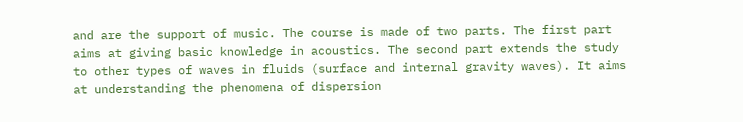and are the support of music. The course is made of two parts. The first part aims at giving basic knowledge in acoustics. The second part extends the study to other types of waves in fluids (surface and internal gravity waves). It aims at understanding the phenomena of dispersion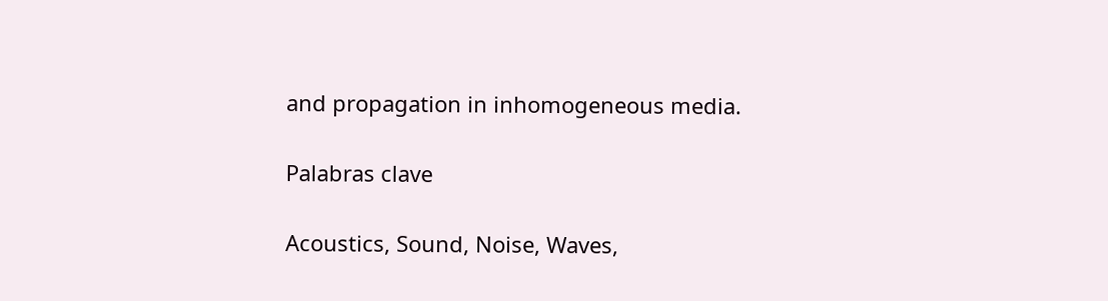and propagation in inhomogeneous media.

Palabras clave

Acoustics, Sound, Noise, Waves,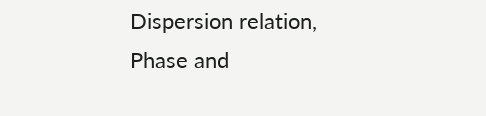Dispersion relation, Phase and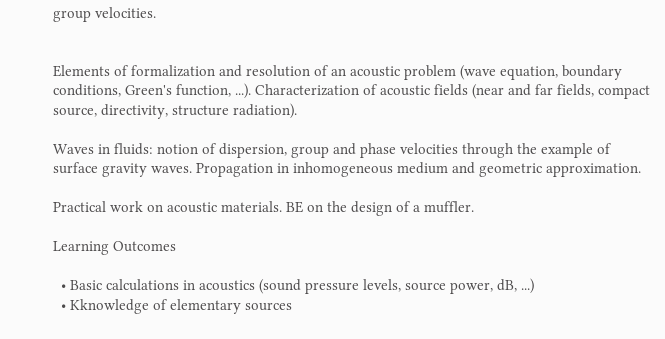group velocities.


Elements of formalization and resolution of an acoustic problem (wave equation, boundary conditions, Green's function, ...). Characterization of acoustic fields (near and far fields, compact source, directivity, structure radiation).

Waves in fluids: notion of dispersion, group and phase velocities through the example of surface gravity waves. Propagation in inhomogeneous medium and geometric approximation.

Practical work on acoustic materials. BE on the design of a muffler.

Learning Outcomes

  • Basic calculations in acoustics (sound pressure levels, source power, dB, ...)
  • Kknowledge of elementary sources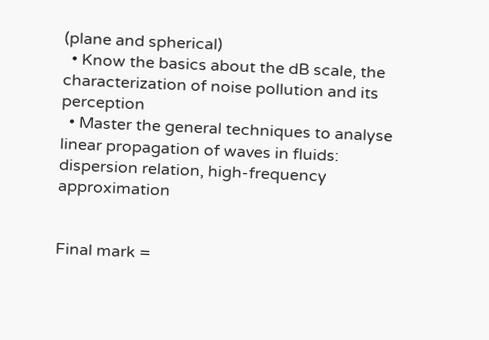(plane and spherical)
  • Know the basics about the dB scale, the characterization of noise pollution and its perception
  • Master the general techniques to analyse linear propagation of waves in fluids: dispersion relation, high-frequency approximation


Final mark =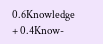0.6Knowledge + 0.4Know-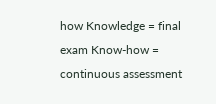how Knowledge = final exam Know-how = continuous assessment